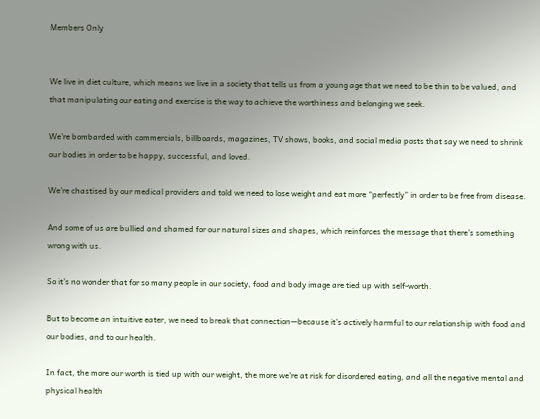Members Only


We live in diet culture, which means we live in a society that tells us from a young age that we need to be thin to be valued, and that manipulating our eating and exercise is the way to achieve the worthiness and belonging we seek.

We’re bombarded with commercials, billboards, magazines, TV shows, books, and social media posts that say we need to shrink our bodies in order to be happy, successful, and loved.

We’re chastised by our medical providers and told we need to lose weight and eat more “perfectly” in order to be free from disease.

And some of us are bullied and shamed for our natural sizes and shapes, which reinforces the message that there’s something wrong with us.

So it’s no wonder that for so many people in our society, food and body image are tied up with self-worth.

But to become an intuitive eater, we need to break that connection—because it’s actively harmful to our relationship with food and our bodies, and to our health.

In fact, the more our worth is tied up with our weight, the more we’re at risk for disordered eating, and all the negative mental and physical health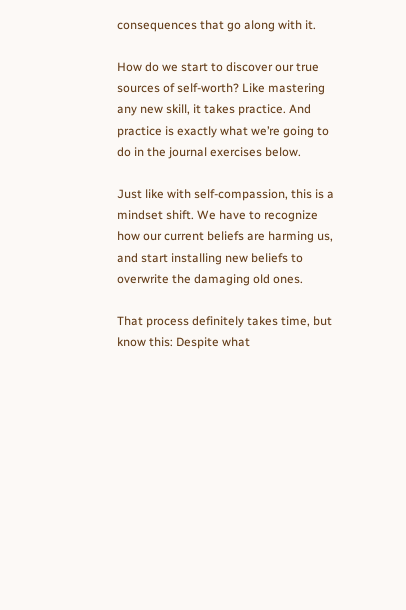consequences that go along with it.

How do we start to discover our true sources of self-worth? Like mastering any new skill, it takes practice. And practice is exactly what we’re going to do in the journal exercises below.

Just like with self-compassion, this is a mindset shift. We have to recognize how our current beliefs are harming us, and start installing new beliefs to overwrite the damaging old ones.

That process definitely takes time, but know this: Despite what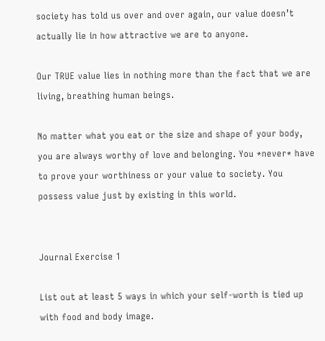society has told us over and over again, our value doesn’t actually lie in how attractive we are to anyone.

Our TRUE value lies in nothing more than the fact that we are living, breathing human beings.

No matter what you eat or the size and shape of your body, you are always worthy of love and belonging. You *never* have to prove your worthiness or your value to society. You possess value just by existing in this world.


Journal Exercise 1

List out at least 5 ways in which your self-worth is tied up with food and body image.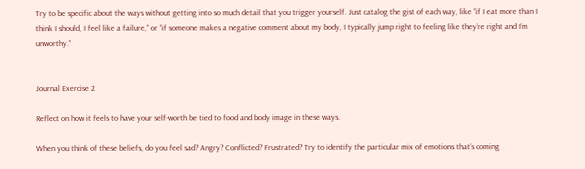Try to be specific about the ways without getting into so much detail that you trigger yourself. Just catalog the gist of each way, like “if I eat more than I think I should, I feel like a failure,” or “if someone makes a negative comment about my body, I typically jump right to feeling like they’re right and I’m unworthy.”


Journal Exercise 2

Reflect on how it feels to have your self-worth be tied to food and body image in these ways.

When you think of these beliefs, do you feel sad? Angry? Conflicted? Frustrated? Try to identify the particular mix of emotions that’s coming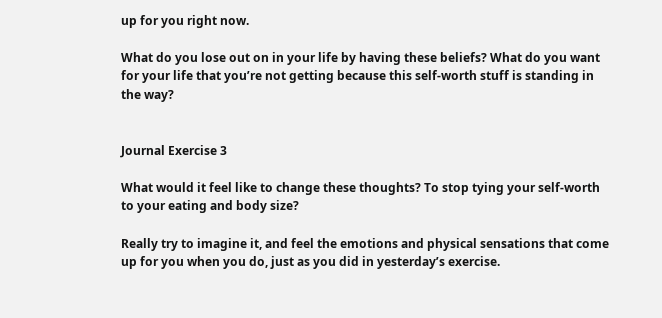up for you right now.

What do you lose out on in your life by having these beliefs? What do you want for your life that you’re not getting because this self-worth stuff is standing in the way?


Journal Exercise 3

What would it feel like to change these thoughts? To stop tying your self-worth to your eating and body size?

Really try to imagine it, and feel the emotions and physical sensations that come up for you when you do, just as you did in yesterday’s exercise.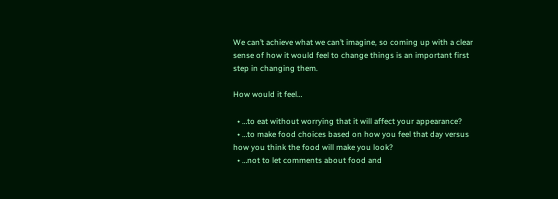We can’t achieve what we can’t imagine, so coming up with a clear sense of how it would feel to change things is an important first step in changing them.

How would it feel…

  • …to eat without worrying that it will affect your appearance?
  • …to make food choices based on how you feel that day versus how you think the food will make you look?
  • …not to let comments about food and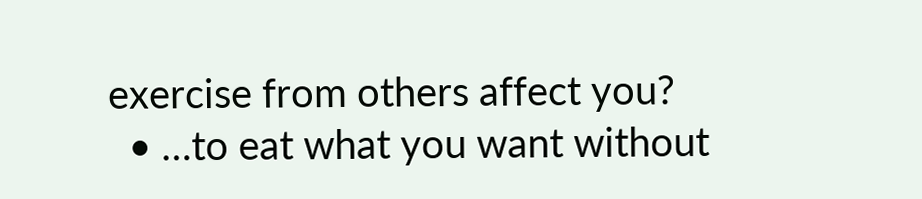exercise from others affect you?
  • …to eat what you want without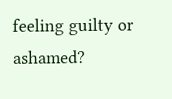feeling guilty or ashamed?